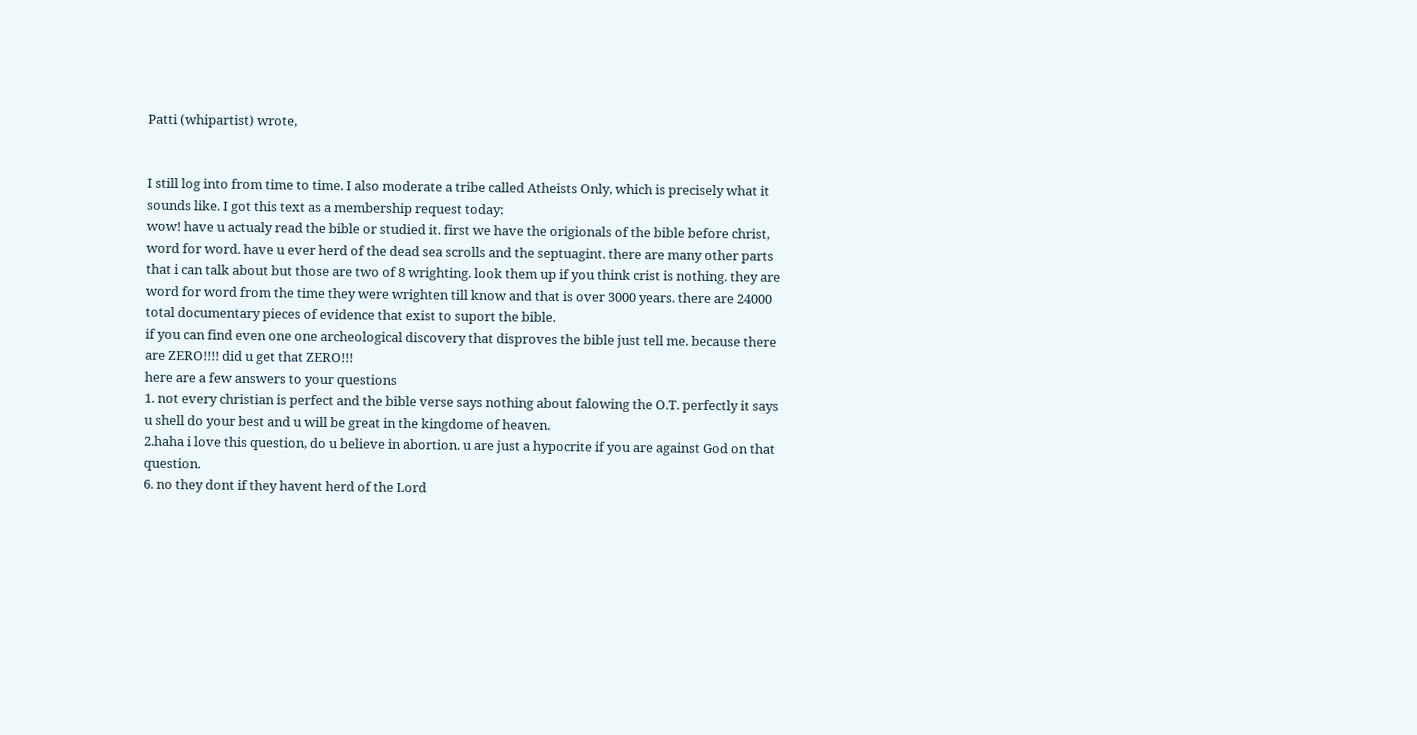Patti (whipartist) wrote,


I still log into from time to time. I also moderate a tribe called Atheists Only, which is precisely what it sounds like. I got this text as a membership request today:
wow! have u actualy read the bible or studied it. first we have the origionals of the bible before christ, word for word. have u ever herd of the dead sea scrolls and the septuagint. there are many other parts that i can talk about but those are two of 8 wrighting. look them up if you think crist is nothing. they are word for word from the time they were wrighten till know and that is over 3000 years. there are 24000 total documentary pieces of evidence that exist to suport the bible.
if you can find even one one archeological discovery that disproves the bible just tell me. because there are ZERO!!!! did u get that ZERO!!!
here are a few answers to your questions
1. not every christian is perfect and the bible verse says nothing about falowing the O.T. perfectly it says u shell do your best and u will be great in the kingdome of heaven.
2.haha i love this question, do u believe in abortion. u are just a hypocrite if you are against God on that question.
6. no they dont if they havent herd of the Lord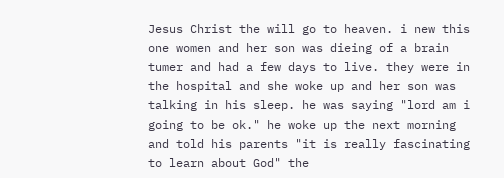Jesus Christ the will go to heaven. i new this one women and her son was dieing of a brain tumer and had a few days to live. they were in the hospital and she woke up and her son was talking in his sleep. he was saying "lord am i going to be ok." he woke up the next morning and told his parents "it is really fascinating to learn about God" the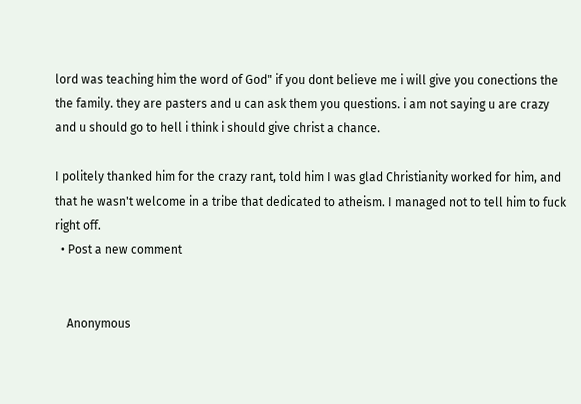lord was teaching him the word of God" if you dont believe me i will give you conections the the family. they are pasters and u can ask them you questions. i am not saying u are crazy and u should go to hell i think i should give christ a chance.

I politely thanked him for the crazy rant, told him I was glad Christianity worked for him, and that he wasn't welcome in a tribe that dedicated to atheism. I managed not to tell him to fuck right off.
  • Post a new comment


    Anonymous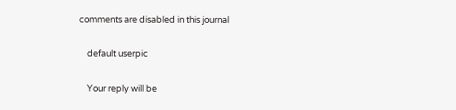comments are disabled in this journal

    default userpic

    Your reply will be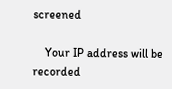screened

    Your IP address will be recorded